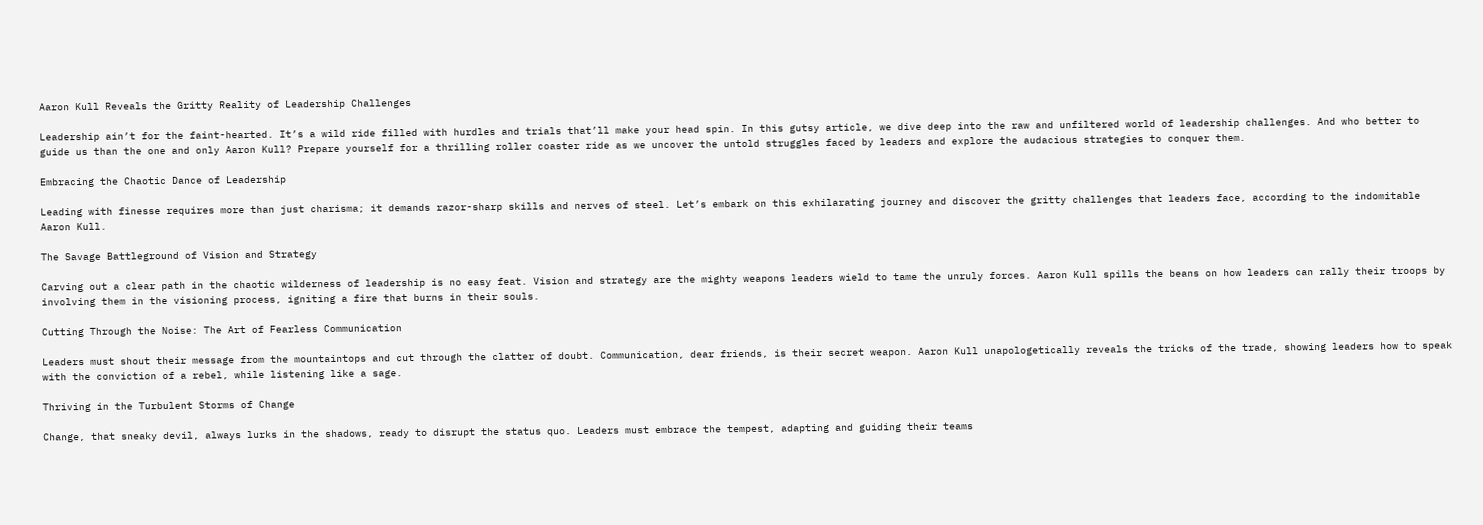Aaron Kull Reveals the Gritty Reality of Leadership Challenges

Leadership ain’t for the faint-hearted. It’s a wild ride filled with hurdles and trials that’ll make your head spin. In this gutsy article, we dive deep into the raw and unfiltered world of leadership challenges. And who better to guide us than the one and only Aaron Kull? Prepare yourself for a thrilling roller coaster ride as we uncover the untold struggles faced by leaders and explore the audacious strategies to conquer them.

Embracing the Chaotic Dance of Leadership

Leading with finesse requires more than just charisma; it demands razor-sharp skills and nerves of steel. Let’s embark on this exhilarating journey and discover the gritty challenges that leaders face, according to the indomitable Aaron Kull.

The Savage Battleground of Vision and Strategy

Carving out a clear path in the chaotic wilderness of leadership is no easy feat. Vision and strategy are the mighty weapons leaders wield to tame the unruly forces. Aaron Kull spills the beans on how leaders can rally their troops by involving them in the visioning process, igniting a fire that burns in their souls.

Cutting Through the Noise: The Art of Fearless Communication

Leaders must shout their message from the mountaintops and cut through the clatter of doubt. Communication, dear friends, is their secret weapon. Aaron Kull unapologetically reveals the tricks of the trade, showing leaders how to speak with the conviction of a rebel, while listening like a sage.

Thriving in the Turbulent Storms of Change

Change, that sneaky devil, always lurks in the shadows, ready to disrupt the status quo. Leaders must embrace the tempest, adapting and guiding their teams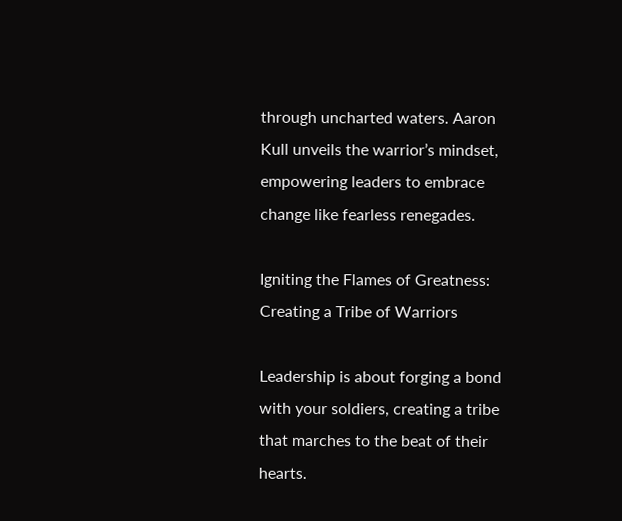through uncharted waters. Aaron Kull unveils the warrior’s mindset, empowering leaders to embrace change like fearless renegades.

Igniting the Flames of Greatness: Creating a Tribe of Warriors

Leadership is about forging a bond with your soldiers, creating a tribe that marches to the beat of their hearts.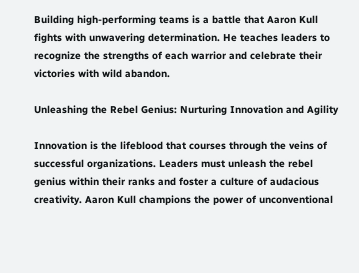Building high-performing teams is a battle that Aaron Kull fights with unwavering determination. He teaches leaders to recognize the strengths of each warrior and celebrate their victories with wild abandon.

Unleashing the Rebel Genius: Nurturing Innovation and Agility

Innovation is the lifeblood that courses through the veins of successful organizations. Leaders must unleash the rebel genius within their ranks and foster a culture of audacious creativity. Aaron Kull champions the power of unconventional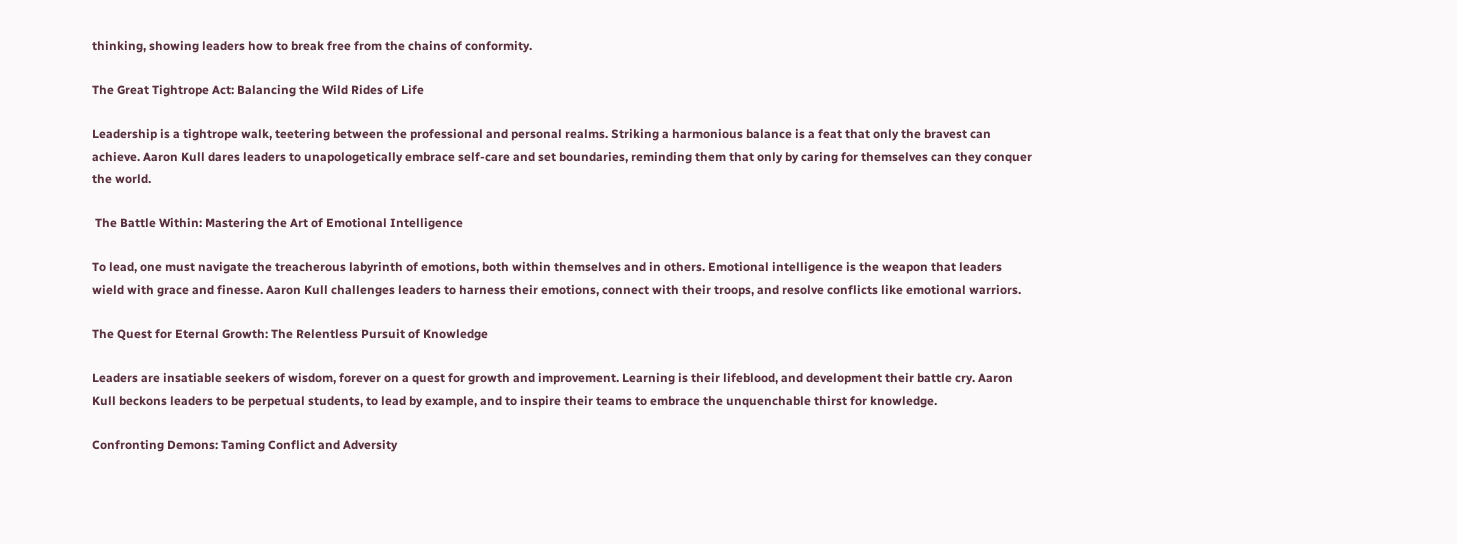thinking, showing leaders how to break free from the chains of conformity.

The Great Tightrope Act: Balancing the Wild Rides of Life

Leadership is a tightrope walk, teetering between the professional and personal realms. Striking a harmonious balance is a feat that only the bravest can achieve. Aaron Kull dares leaders to unapologetically embrace self-care and set boundaries, reminding them that only by caring for themselves can they conquer the world.

 The Battle Within: Mastering the Art of Emotional Intelligence

To lead, one must navigate the treacherous labyrinth of emotions, both within themselves and in others. Emotional intelligence is the weapon that leaders wield with grace and finesse. Aaron Kull challenges leaders to harness their emotions, connect with their troops, and resolve conflicts like emotional warriors.

The Quest for Eternal Growth: The Relentless Pursuit of Knowledge

Leaders are insatiable seekers of wisdom, forever on a quest for growth and improvement. Learning is their lifeblood, and development their battle cry. Aaron Kull beckons leaders to be perpetual students, to lead by example, and to inspire their teams to embrace the unquenchable thirst for knowledge.

Confronting Demons: Taming Conflict and Adversity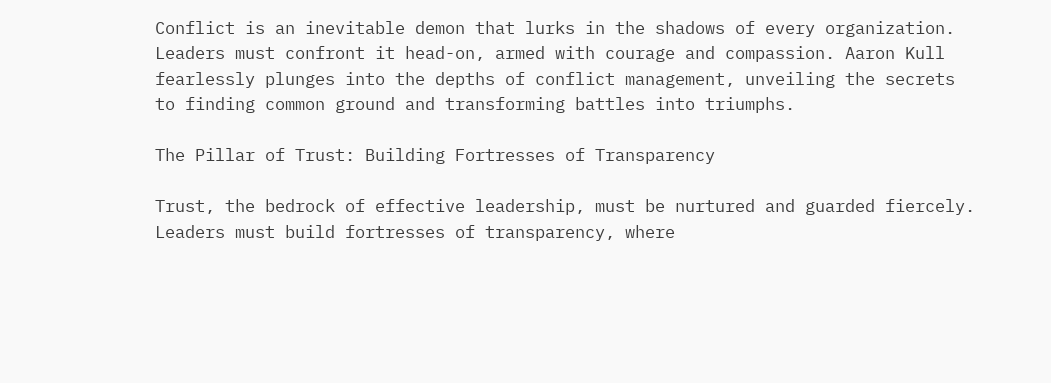Conflict is an inevitable demon that lurks in the shadows of every organization. Leaders must confront it head-on, armed with courage and compassion. Aaron Kull fearlessly plunges into the depths of conflict management, unveiling the secrets to finding common ground and transforming battles into triumphs.

The Pillar of Trust: Building Fortresses of Transparency

Trust, the bedrock of effective leadership, must be nurtured and guarded fiercely. Leaders must build fortresses of transparency, where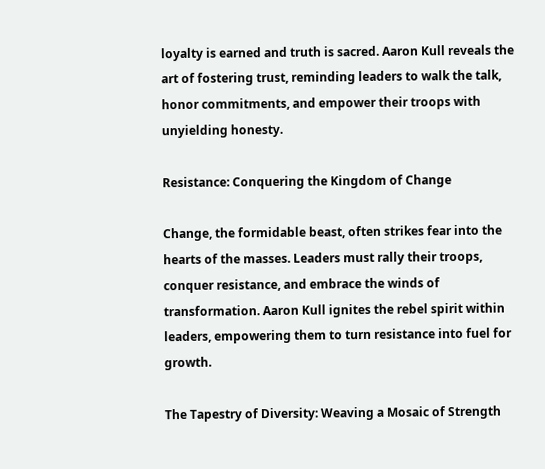loyalty is earned and truth is sacred. Aaron Kull reveals the art of fostering trust, reminding leaders to walk the talk, honor commitments, and empower their troops with unyielding honesty.

Resistance: Conquering the Kingdom of Change

Change, the formidable beast, often strikes fear into the hearts of the masses. Leaders must rally their troops, conquer resistance, and embrace the winds of transformation. Aaron Kull ignites the rebel spirit within leaders, empowering them to turn resistance into fuel for growth.

The Tapestry of Diversity: Weaving a Mosaic of Strength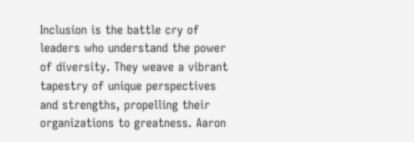Inclusion is the battle cry of leaders who understand the power of diversity. They weave a vibrant tapestry of unique perspectives and strengths, propelling their organizations to greatness. Aaron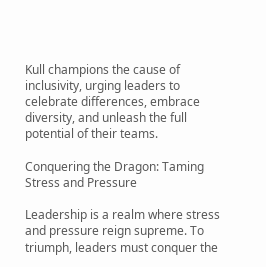Kull champions the cause of inclusivity, urging leaders to celebrate differences, embrace diversity, and unleash the full potential of their teams.

Conquering the Dragon: Taming Stress and Pressure

Leadership is a realm where stress and pressure reign supreme. To triumph, leaders must conquer the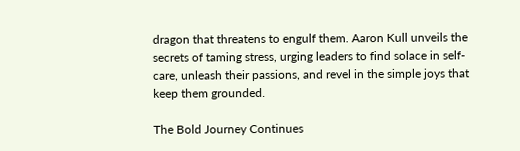dragon that threatens to engulf them. Aaron Kull unveils the secrets of taming stress, urging leaders to find solace in self-care, unleash their passions, and revel in the simple joys that keep them grounded.

The Bold Journey Continues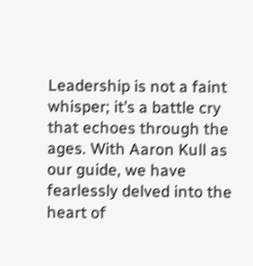Leadership is not a faint whisper; it’s a battle cry that echoes through the ages. With Aaron Kull as our guide, we have fearlessly delved into the heart of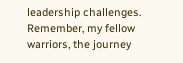leadership challenges. Remember, my fellow warriors, the journey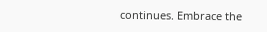continues. Embrace the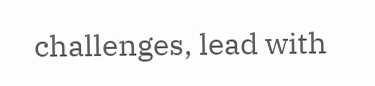challenges, lead with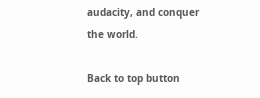audacity, and conquer the world.

Back to top button